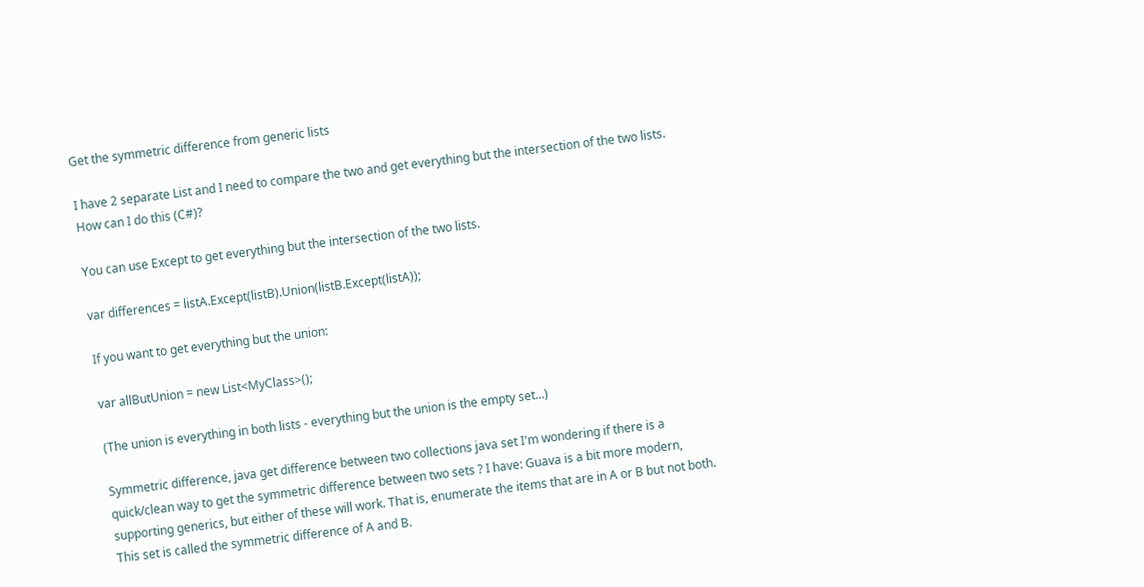Get the symmetric difference from generic lists

I have 2 separate List and I need to compare the two and get everything but the intersection of the two lists. How can I do this (C#)?

You can use Except to get everything but the intersection of the two lists.

var differences = listA.Except(listB).Union(listB.Except(listA));

If you want to get everything but the union:

var allButUnion = new List<MyClass>();

(The union is everything in both lists - everything but the union is the empty set...)

Symmetric difference, java get difference between two collections java set I'm wondering if there is a quick/clean way to get the symmetric difference between two sets ? I have: Guava is a bit more modern, supporting generics, but either of these will work. That is, enumerate the items that are in A or B but not both. This set is called the symmetric difference of A and B.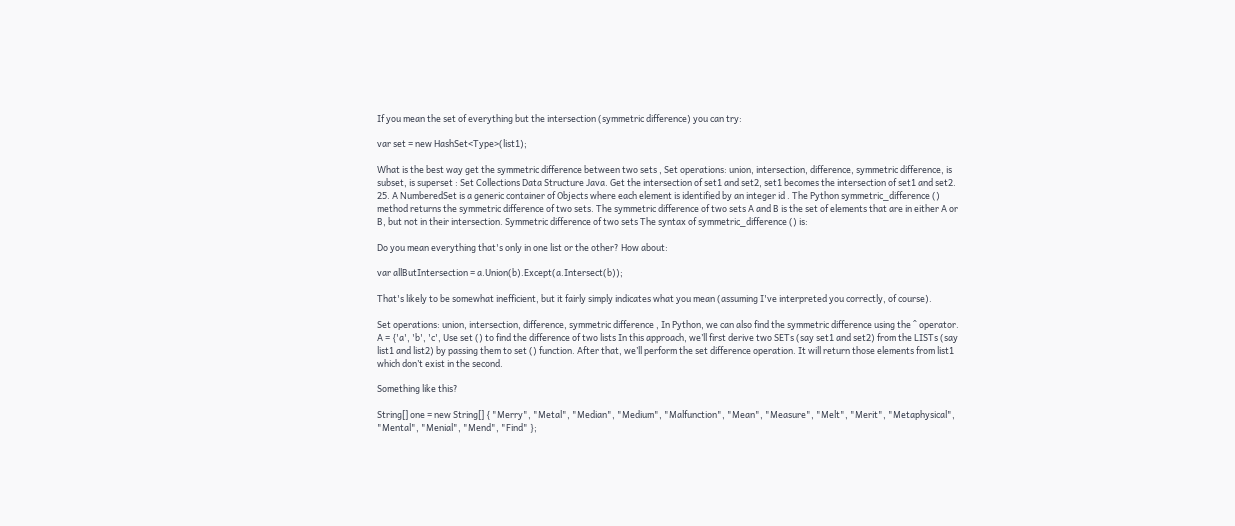If you mean the set of everything but the intersection (symmetric difference) you can try:

var set = new HashSet<Type>(list1);

What is the best way get the symmetric difference between two sets , Set operations: union, intersection, difference, symmetric difference, is subset, is superset : Set Collections Data Structure Java. Get the intersection of set1 and set2, set1 becomes the intersection of set1 and set2. 25. A NumberedSet is a generic container of Objects where each element is identified by an integer id . The Python symmetric_difference () method returns the symmetric difference of two sets. The symmetric difference of two sets A and B is the set of elements that are in either A or B, but not in their intersection. Symmetric difference of two sets The syntax of symmetric_difference () is:

Do you mean everything that's only in one list or the other? How about:

var allButIntersection = a.Union(b).Except(a.Intersect(b));

That's likely to be somewhat inefficient, but it fairly simply indicates what you mean (assuming I've interpreted you correctly, of course).

Set operations: union, intersection, difference, symmetric difference , In Python, we can also find the symmetric difference using the ^ operator. A = {'a', 'b', 'c', Use set () to find the difference of two lists In this approach, we’ll first derive two SETs (say set1 and set2) from the LISTs (say list1 and list2) by passing them to set () function. After that, we’ll perform the set difference operation. It will return those elements from list1 which don’t exist in the second.

Something like this?

String[] one = new String[] { "Merry", "Metal", "Median", "Medium", "Malfunction", "Mean", "Measure", "Melt", "Merit", "Metaphysical", "Mental", "Menial", "Mend", "Find" };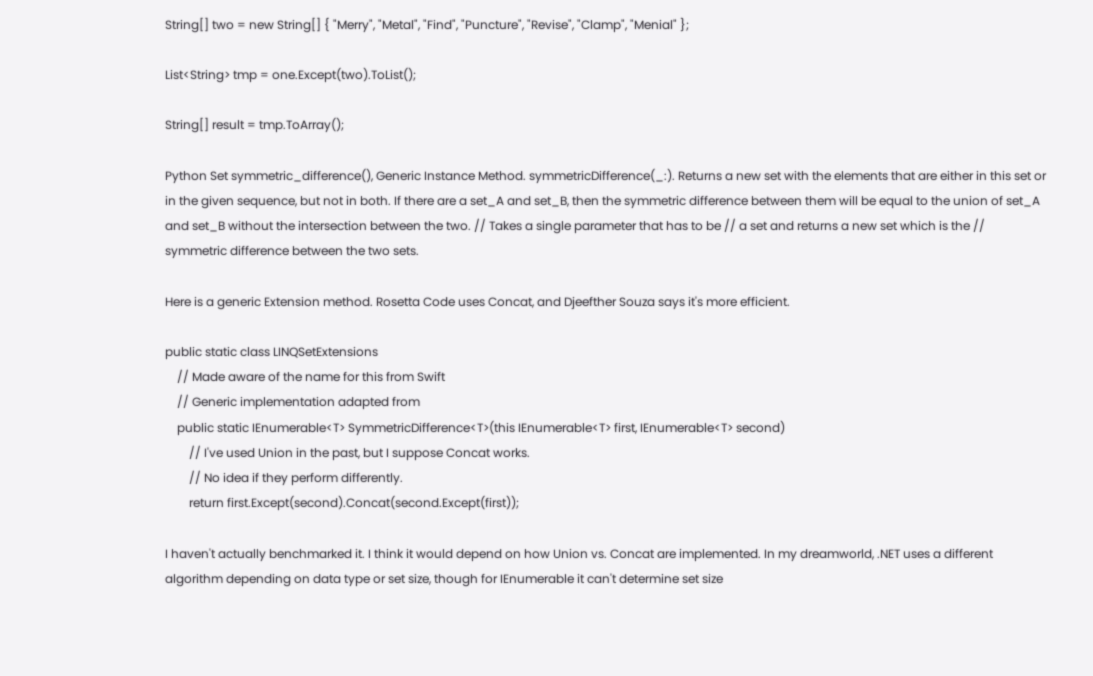String[] two = new String[] { "Merry", "Metal", "Find", "Puncture", "Revise", "Clamp", "Menial" };

List<String> tmp = one.Except(two).ToList();

String[] result = tmp.ToArray();

Python Set symmetric_difference(), Generic Instance Method. symmetricDifference(_:). Returns a new set with the elements that are either in this set or in the given sequence, but not in both. If there are a set_A and set_B, then the symmetric difference between them will be equal to the union of set_A and set_B without the intersection between the two. // Takes a single parameter that has to be // a set and returns a new set which is the // symmetric difference between the two sets.

Here is a generic Extension method. Rosetta Code uses Concat, and Djeefther Souza says it's more efficient.

public static class LINQSetExtensions
    // Made aware of the name for this from Swift
    // Generic implementation adapted from
    public static IEnumerable<T> SymmetricDifference<T>(this IEnumerable<T> first, IEnumerable<T> second)
        // I've used Union in the past, but I suppose Concat works.
        // No idea if they perform differently.
        return first.Except(second).Concat(second.Except(first));

I haven't actually benchmarked it. I think it would depend on how Union vs. Concat are implemented. In my dreamworld, .NET uses a different algorithm depending on data type or set size, though for IEnumerable it can't determine set size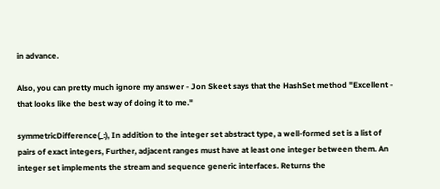in advance.

Also, you can pretty much ignore my answer - Jon Skeet says that the HashSet method "Excellent - that looks like the best way of doing it to me."

symmetricDifference(_:), In addition to the integer set abstract type, a well-formed set is a list of pairs of exact integers, Further, adjacent ranges must have at least one integer between them. An integer set implements the stream and sequence generic interfaces. Returns the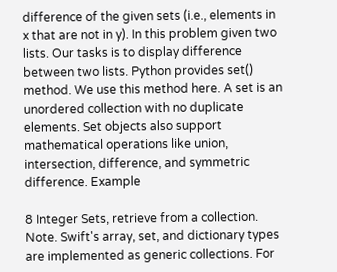difference of the given sets (i.e., elements in x that are not in y). In this problem given two lists. Our tasks is to display difference between two lists. Python provides set() method. We use this method here. A set is an unordered collection with no duplicate elements. Set objects also support mathematical operations like union, intersection, difference, and symmetric difference. Example

8 Integer Sets, retrieve from a collection. Note. Swift's array, set, and dictionary types are implemented as generic collections. For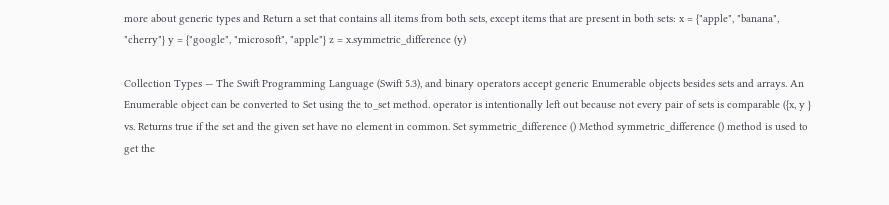more about generic types and Return a set that contains all items from both sets, except items that are present in both sets: x = {"apple", "banana", "cherry"} y = {"google", "microsoft", "apple"} z = x.symmetric_difference (y)

Collection Types — The Swift Programming Language (Swift 5.3), and binary operators accept generic Enumerable objects besides sets and arrays. An Enumerable object can be converted to Set using the to_set method. operator is intentionally left out because not every pair of sets is comparable ({x, y } vs. Returns true if the set and the given set have no element in common. Set symmetric_difference () Method symmetric_difference () method is used to get the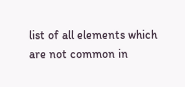list of all elements which are not common in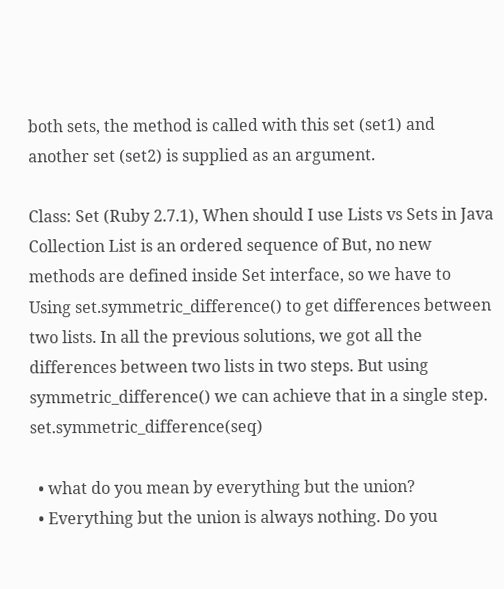both sets, the method is called with this set (set1) and another set (set2) is supplied as an argument.

Class: Set (Ruby 2.7.1), When should I use Lists vs Sets in Java Collection List is an ordered sequence of But, no new methods are defined inside Set interface, so we have to Using set.symmetric_difference() to get differences between two lists. In all the previous solutions, we got all the differences between two lists in two steps. But using symmetric_difference() we can achieve that in a single step. set.symmetric_difference(seq)

  • what do you mean by everything but the union?
  • Everything but the union is always nothing. Do you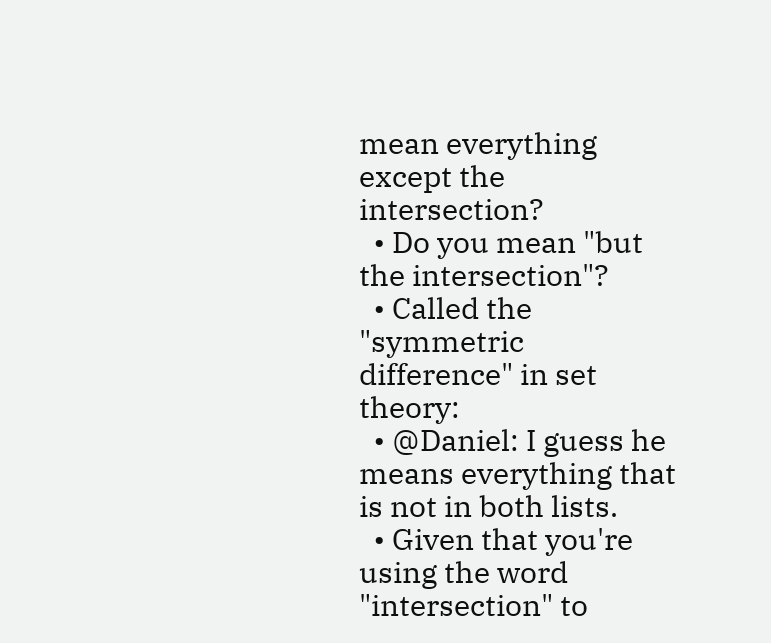mean everything except the intersection?
  • Do you mean "but the intersection"?
  • Called the "symmetric difference" in set theory:
  • @Daniel: I guess he means everything that is not in both lists.
  • Given that you're using the word "intersection" to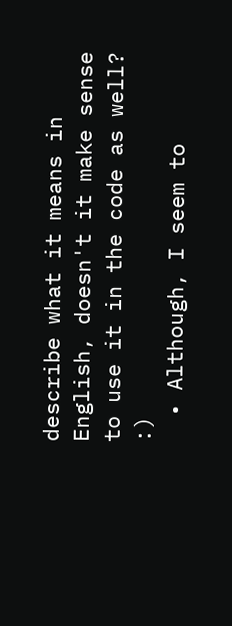describe what it means in English, doesn't it make sense to use it in the code as well? :)
  • Although, I seem to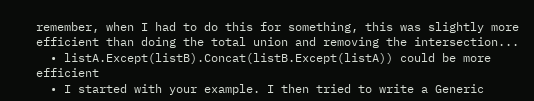remember, when I had to do this for something, this was slightly more efficient than doing the total union and removing the intersection...
  • listA.Except(listB).Concat(listB.Except(listA)) could be more efficient
  • I started with your example. I then tried to write a Generic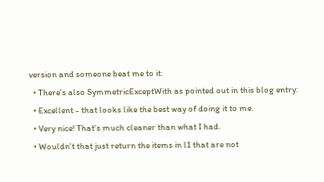version and someone beat me to it:
  • There's also SymmetricExceptWith as pointed out in this blog entry:
  • Excellent - that looks like the best way of doing it to me.
  • Very nice! That's much cleaner than what I had.
  • Wouldn't that just return the items in l1 that are not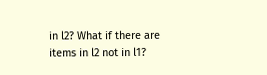in l2? What if there are items in l2 not in l1?